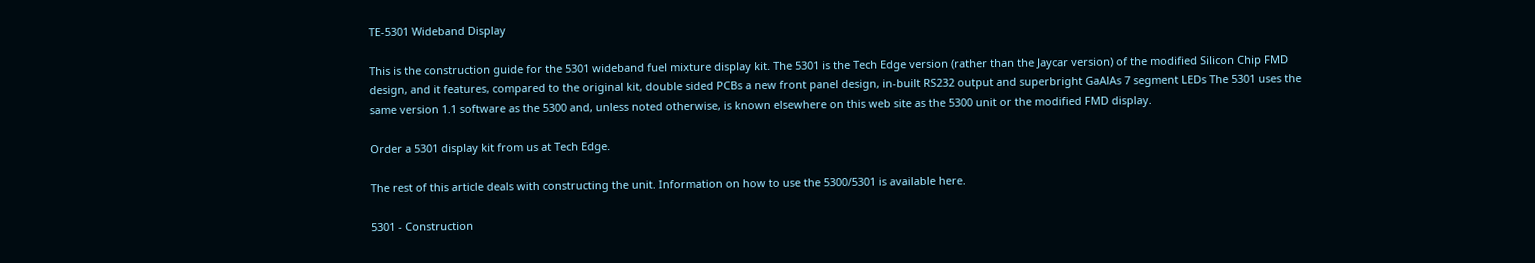TE-5301 Wideband Display

This is the construction guide for the 5301 wideband fuel mixture display kit. The 5301 is the Tech Edge version (rather than the Jaycar version) of the modified Silicon Chip FMD design, and it features, compared to the original kit, double sided PCBs a new front panel design, in-built RS232 output and superbright GaAlAs 7 segment LEDs The 5301 uses the same version 1.1 software as the 5300 and, unless noted otherwise, is known elsewhere on this web site as the 5300 unit or the modified FMD display.

Order a 5301 display kit from us at Tech Edge.

The rest of this article deals with constructing the unit. Information on how to use the 5300/5301 is available here.

5301 - Construction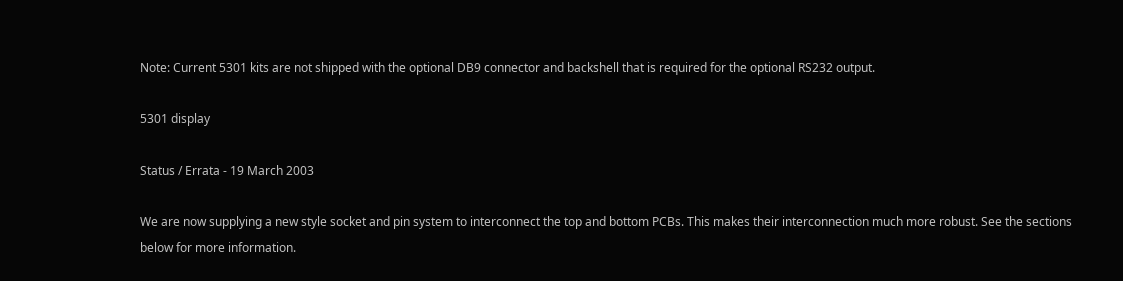Note: Current 5301 kits are not shipped with the optional DB9 connector and backshell that is required for the optional RS232 output.

5301 display

Status / Errata - 19 March 2003

We are now supplying a new style socket and pin system to interconnect the top and bottom PCBs. This makes their interconnection much more robust. See the sections below for more information.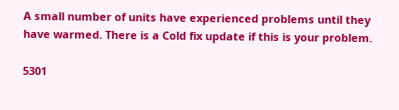A small number of units have experienced problems until they have warmed. There is a Cold fix update if this is your problem.

5301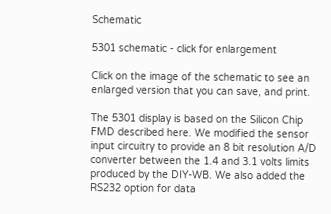Schematic

5301 schematic - click for enlargement

Click on the image of the schematic to see an enlarged version that you can save, and print.

The 5301 display is based on the Silicon Chip FMD described here. We modified the sensor input circuitry to provide an 8 bit resolution A/D converter between the 1.4 and 3.1 volts limits produced by the DIY-WB. We also added the RS232 option for data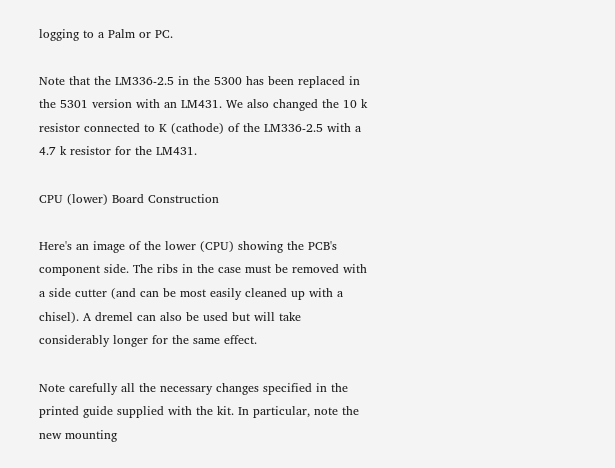logging to a Palm or PC.

Note that the LM336-2.5 in the 5300 has been replaced in the 5301 version with an LM431. We also changed the 10 k resistor connected to K (cathode) of the LM336-2.5 with a 4.7 k resistor for the LM431.

CPU (lower) Board Construction

Here's an image of the lower (CPU) showing the PCB's component side. The ribs in the case must be removed with a side cutter (and can be most easily cleaned up with a chisel). A dremel can also be used but will take considerably longer for the same effect.

Note carefully all the necessary changes specified in the printed guide supplied with the kit. In particular, note the new mounting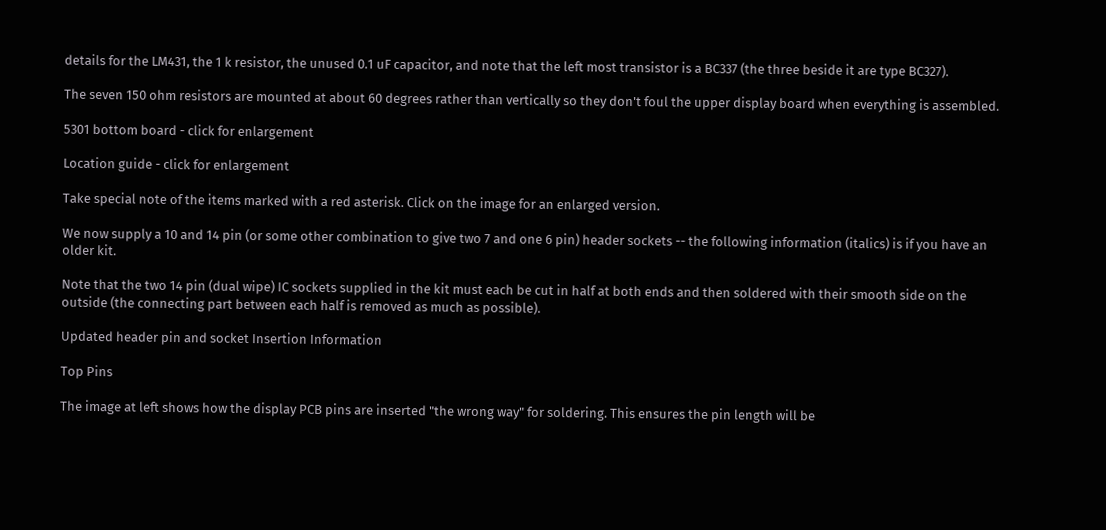details for the LM431, the 1 k resistor, the unused 0.1 uF capacitor, and note that the left most transistor is a BC337 (the three beside it are type BC327).

The seven 150 ohm resistors are mounted at about 60 degrees rather than vertically so they don't foul the upper display board when everything is assembled.

5301 bottom board - click for enlargement

Location guide - click for enlargement

Take special note of the items marked with a red asterisk. Click on the image for an enlarged version.

We now supply a 10 and 14 pin (or some other combination to give two 7 and one 6 pin) header sockets -- the following information (italics) is if you have an older kit.

Note that the two 14 pin (dual wipe) IC sockets supplied in the kit must each be cut in half at both ends and then soldered with their smooth side on the outside (the connecting part between each half is removed as much as possible).

Updated header pin and socket Insertion Information

Top Pins

The image at left shows how the display PCB pins are inserted "the wrong way" for soldering. This ensures the pin length will be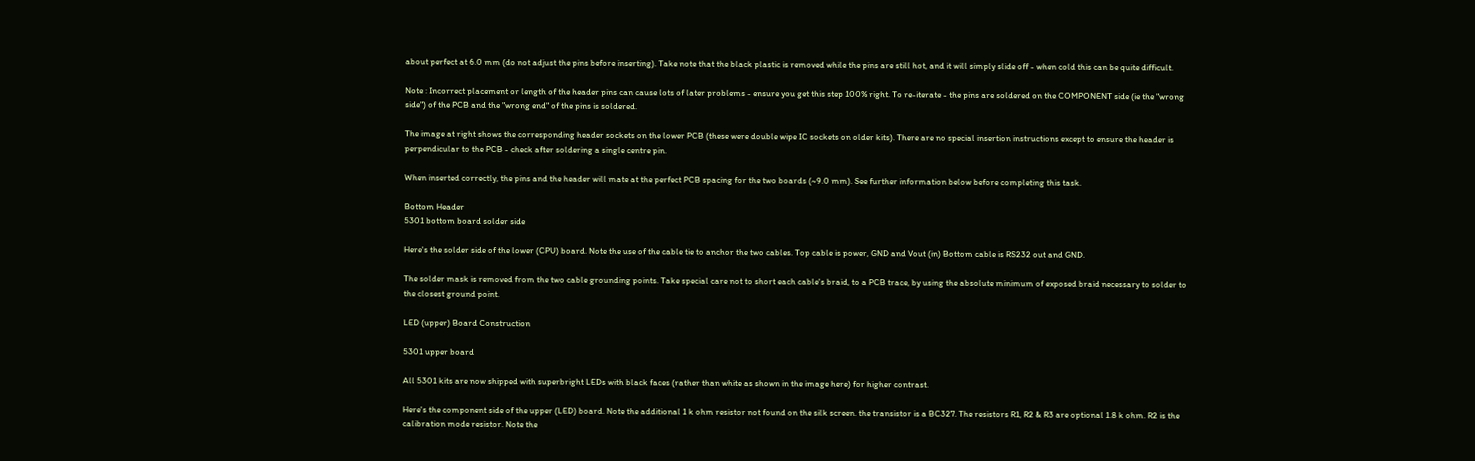about perfect at 6.0 mm (do not adjust the pins before inserting). Take note that the black plastic is removed while the pins are still hot, and it will simply slide off - when cold this can be quite difficult.

Note : Incorrect placement or length of the header pins can cause lots of later problems - ensure you get this step 100% right. To re-iterate - the pins are soldered on the COMPONENT side (ie the "wrong side") of the PCB and the "wrong end" of the pins is soldered.

The image at right shows the corresponding header sockets on the lower PCB (these were double wipe IC sockets on older kits). There are no special insertion instructions except to ensure the header is perpendicular to the PCB - check after soldering a single centre pin.

When inserted correctly, the pins and the header will mate at the perfect PCB spacing for the two boards (~9.0 mm). See further information below before completing this task.

Bottom Header
5301 bottom board solder side

Here's the solder side of the lower (CPU) board. Note the use of the cable tie to anchor the two cables. Top cable is power, GND and Vout (in) Bottom cable is RS232 out and GND.

The solder mask is removed from the two cable grounding points. Take special care not to short each cable's braid, to a PCB trace, by using the absolute minimum of exposed braid necessary to solder to the closest ground point.

LED (upper) Board Construction

5301 upper board

All 5301 kits are now shipped with superbright LEDs with black faces (rather than white as shown in the image here) for higher contrast.

Here's the component side of the upper (LED) board. Note the additional 1 k ohm resistor not found on the silk screen. the transistor is a BC327. The resistors R1, R2 & R3 are optional 1.8 k ohm. R2 is the calibration mode resistor. Note the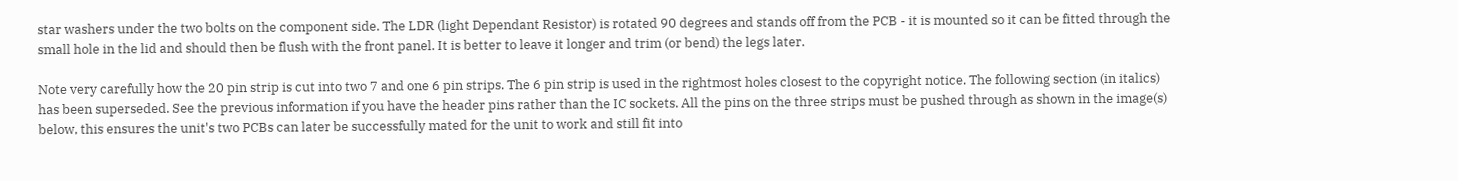star washers under the two bolts on the component side. The LDR (light Dependant Resistor) is rotated 90 degrees and stands off from the PCB - it is mounted so it can be fitted through the small hole in the lid and should then be flush with the front panel. It is better to leave it longer and trim (or bend) the legs later.

Note very carefully how the 20 pin strip is cut into two 7 and one 6 pin strips. The 6 pin strip is used in the rightmost holes closest to the copyright notice. The following section (in italics) has been superseded. See the previous information if you have the header pins rather than the IC sockets. All the pins on the three strips must be pushed through as shown in the image(s) below, this ensures the unit's two PCBs can later be successfully mated for the unit to work and still fit into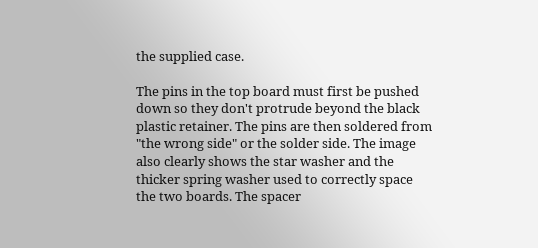the supplied case.

The pins in the top board must first be pushed down so they don't protrude beyond the black plastic retainer. The pins are then soldered from "the wrong side" or the solder side. The image also clearly shows the star washer and the thicker spring washer used to correctly space the two boards. The spacer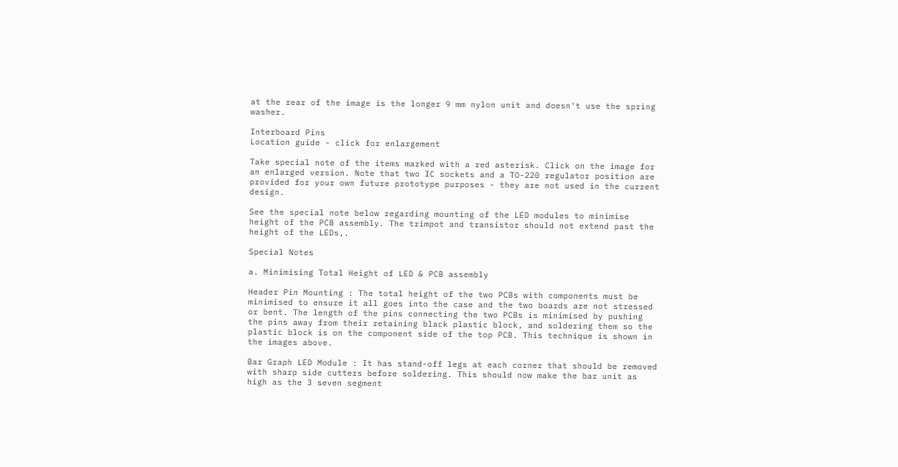at the rear of the image is the longer 9 mm nylon unit and doesn't use the spring washer.

Interboard Pins
Location guide - click for enlargement

Take special note of the items marked with a red asterisk. Click on the image for an enlarged version. Note that two IC sockets and a TO-220 regulator position are provided for your own future prototype purposes - they are not used in the current design.

See the special note below regarding mounting of the LED modules to minimise height of the PCB assembly. The trimpot and transistor should not extend past the height of the LEDs,.

Special Notes

a. Minimising Total Height of LED & PCB assembly

Header Pin Mounting : The total height of the two PCBs with components must be minimised to ensure it all goes into the case and the two boards are not stressed or bent. The length of the pins connecting the two PCBs is minimised by pushing the pins away from their retaining black plastic block, and soldering them so the plastic block is on the component side of the top PCB. This technique is shown in the images above.

Bar Graph LED Module : It has stand-off legs at each corner that should be removed with sharp side cutters before soldering. This should now make the bar unit as high as the 3 seven segment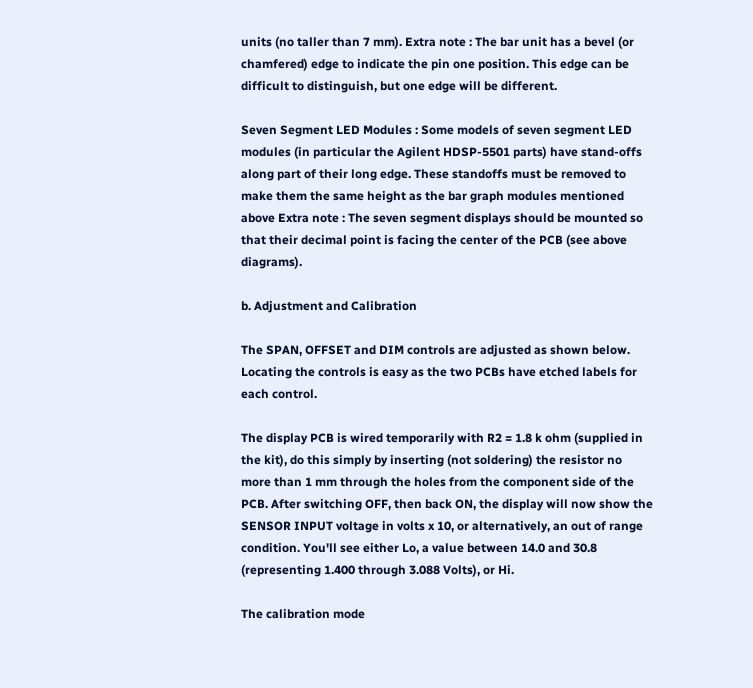units (no taller than 7 mm). Extra note : The bar unit has a bevel (or chamfered) edge to indicate the pin one position. This edge can be difficult to distinguish, but one edge will be different.

Seven Segment LED Modules : Some models of seven segment LED modules (in particular the Agilent HDSP-5501 parts) have stand-offs along part of their long edge. These standoffs must be removed to make them the same height as the bar graph modules mentioned above Extra note : The seven segment displays should be mounted so that their decimal point is facing the center of the PCB (see above diagrams).

b. Adjustment and Calibration

The SPAN, OFFSET and DIM controls are adjusted as shown below. Locating the controls is easy as the two PCBs have etched labels for each control.

The display PCB is wired temporarily with R2 = 1.8 k ohm (supplied in the kit), do this simply by inserting (not soldering) the resistor no more than 1 mm through the holes from the component side of the PCB. After switching OFF, then back ON, the display will now show the SENSOR INPUT voltage in volts x 10, or alternatively, an out of range condition. You'll see either Lo, a value between 14.0 and 30.8 (representing 1.400 through 3.088 Volts), or Hi.

The calibration mode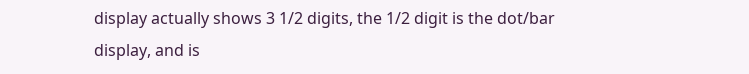display actually shows 3 1/2 digits, the 1/2 digit is the dot/bar display, and is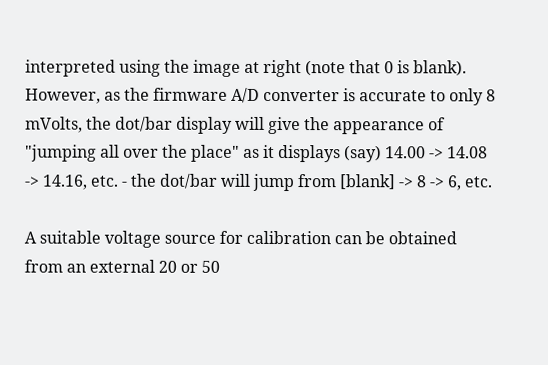interpreted using the image at right (note that 0 is blank). However, as the firmware A/D converter is accurate to only 8 mVolts, the dot/bar display will give the appearance of "jumping all over the place" as it displays (say) 14.00 -> 14.08 -> 14.16, etc. - the dot/bar will jump from [blank] -> 8 -> 6, etc.

A suitable voltage source for calibration can be obtained from an external 20 or 50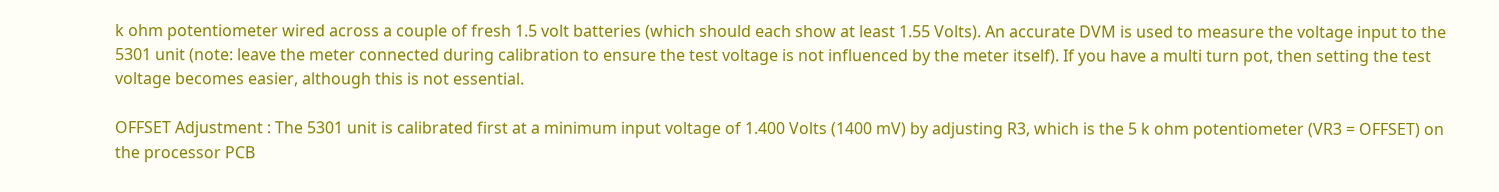k ohm potentiometer wired across a couple of fresh 1.5 volt batteries (which should each show at least 1.55 Volts). An accurate DVM is used to measure the voltage input to the 5301 unit (note: leave the meter connected during calibration to ensure the test voltage is not influenced by the meter itself). If you have a multi turn pot, then setting the test voltage becomes easier, although this is not essential.

OFFSET Adjustment : The 5301 unit is calibrated first at a minimum input voltage of 1.400 Volts (1400 mV) by adjusting R3, which is the 5 k ohm potentiometer (VR3 = OFFSET) on the processor PCB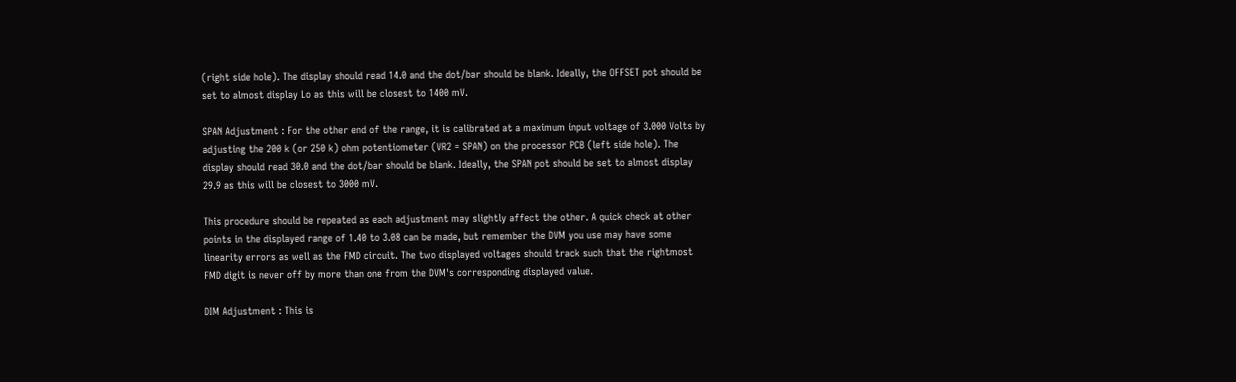(right side hole). The display should read 14.0 and the dot/bar should be blank. Ideally, the OFFSET pot should be set to almost display Lo as this will be closest to 1400 mV.

SPAN Adjustment : For the other end of the range, it is calibrated at a maximum input voltage of 3.000 Volts by adjusting the 200 k (or 250 k) ohm potentiometer (VR2 = SPAN) on the processor PCB (left side hole). The display should read 30.0 and the dot/bar should be blank. Ideally, the SPAN pot should be set to almost display 29.9 as this will be closest to 3000 mV.

This procedure should be repeated as each adjustment may slightly affect the other. A quick check at other points in the displayed range of 1.40 to 3.08 can be made, but remember the DVM you use may have some linearity errors as well as the FMD circuit. The two displayed voltages should track such that the rightmost FMD digit is never off by more than one from the DVM's corresponding displayed value.

DIM Adjustment : This is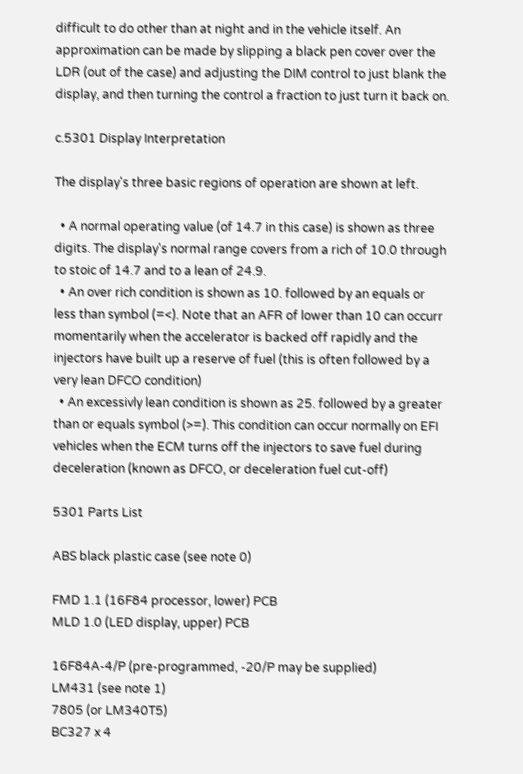difficult to do other than at night and in the vehicle itself. An approximation can be made by slipping a black pen cover over the LDR (out of the case) and adjusting the DIM control to just blank the display, and then turning the control a fraction to just turn it back on.

c.5301 Display Interpretation

The display's three basic regions of operation are shown at left.

  • A normal operating value (of 14.7 in this case) is shown as three digits. The display's normal range covers from a rich of 10.0 through to stoic of 14.7 and to a lean of 24.9.
  • An over rich condition is shown as 10. followed by an equals or less than symbol (=<). Note that an AFR of lower than 10 can occurr momentarily when the accelerator is backed off rapidly and the injectors have built up a reserve of fuel (this is often followed by a very lean DFCO condition)
  • An excessivly lean condition is shown as 25. followed by a greater than or equals symbol (>=). This condition can occur normally on EFI vehicles when the ECM turns off the injectors to save fuel during deceleration (known as DFCO, or deceleration fuel cut-off)

5301 Parts List

ABS black plastic case (see note 0)

FMD 1.1 (16F84 processor, lower) PCB
MLD 1.0 (LED display, upper) PCB

16F84A-4/P (pre-programmed, -20/P may be supplied)
LM431 (see note 1)
7805 (or LM340T5)
BC327 x 4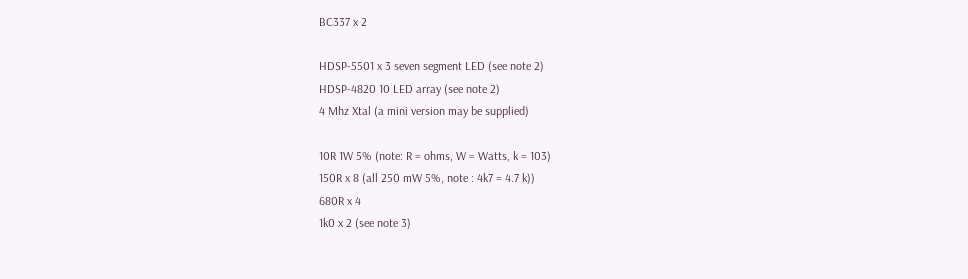BC337 x 2

HDSP-5501 x 3 seven segment LED (see note 2)
HDSP-4820 10 LED array (see note 2)
4 Mhz Xtal (a mini version may be supplied)

10R 1W 5% (note: R = ohms, W = Watts, k = 103)
150R x 8 (all 250 mW 5%, note : 4k7 = 4.7 k))
680R x 4
1k0 x 2 (see note 3)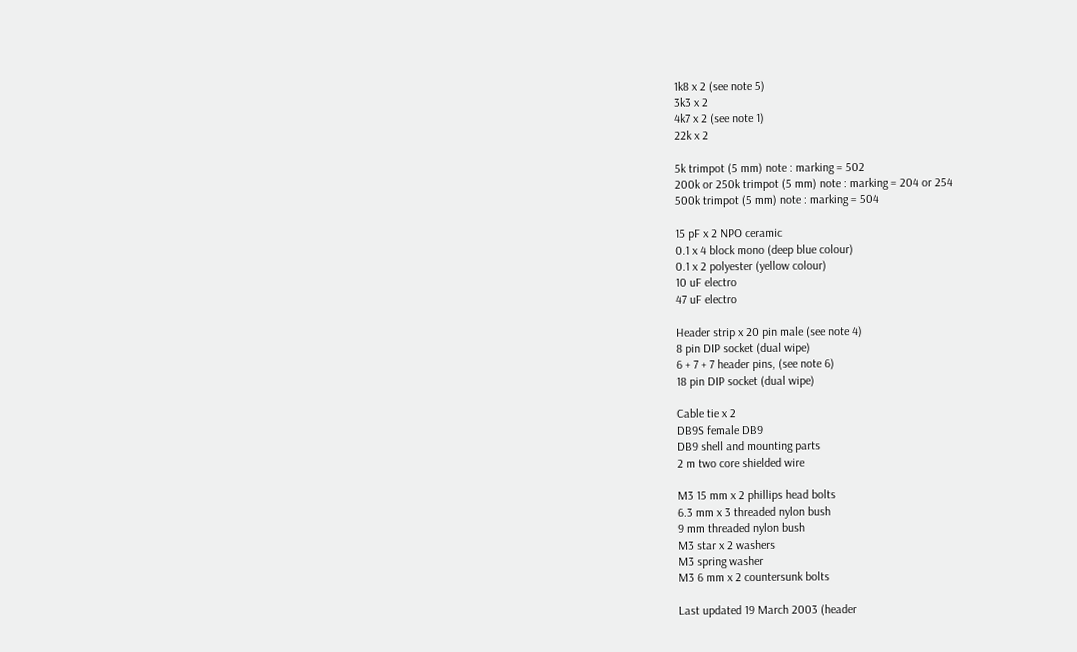1k8 x 2 (see note 5)
3k3 x 2
4k7 x 2 (see note 1)
22k x 2

5k trimpot (5 mm) note : marking = 502
200k or 250k trimpot (5 mm) note : marking = 204 or 254
500k trimpot (5 mm) note : marking = 504

15 pF x 2 NPO ceramic
0.1 x 4 block mono (deep blue colour)
0.1 x 2 polyester (yellow colour)
10 uF electro
47 uF electro

Header strip x 20 pin male (see note 4)
8 pin DIP socket (dual wipe)
6 + 7 + 7 header pins, (see note 6)
18 pin DIP socket (dual wipe)

Cable tie x 2
DB9S female DB9
DB9 shell and mounting parts
2 m two core shielded wire

M3 15 mm x 2 phillips head bolts
6.3 mm x 3 threaded nylon bush
9 mm threaded nylon bush
M3 star x 2 washers
M3 spring washer
M3 6 mm x 2 countersunk bolts

Last updated 19 March 2003 (header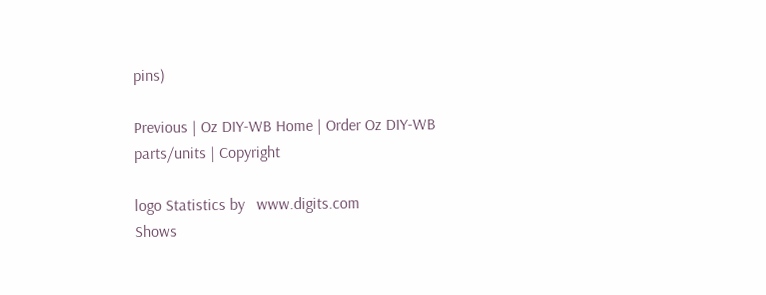pins)

Previous | Oz DIY-WB Home | Order Oz DIY-WB parts/units | Copyright

logo Statistics by   www.digits.com
Shows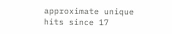approximate unique hits since 17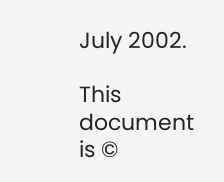July 2002.

This document is ©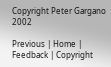Copyright Peter Gargano 2002

Previous | Home | Feedback | Copyright